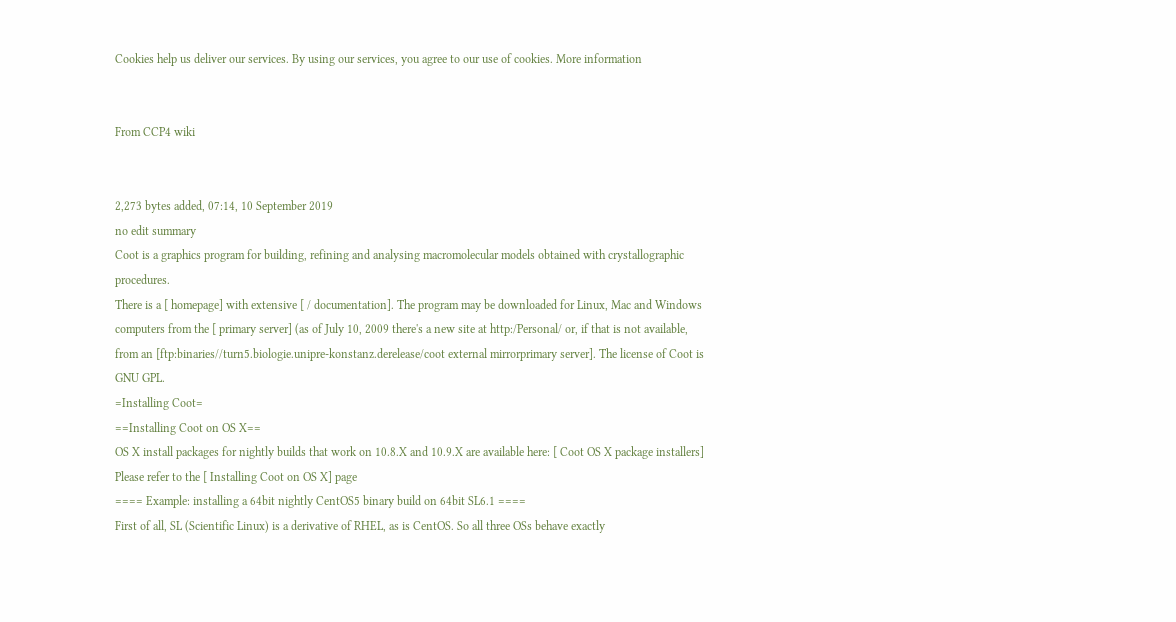Cookies help us deliver our services. By using our services, you agree to our use of cookies. More information


From CCP4 wiki


2,273 bytes added, 07:14, 10 September 2019
no edit summary
Coot is a graphics program for building, refining and analysing macromolecular models obtained with crystallographic procedures.
There is a [ homepage] with extensive [ / documentation]. The program may be downloaded for Linux, Mac and Windows computers from the [ primary server] (as of July 10, 2009 there's a new site at http:/Personal/ or, if that is not available, from an [ftp:binaries//turn5.biologie.unipre-konstanz.derelease/coot external mirrorprimary server]. The license of Coot is GNU GPL.
=Installing Coot=
==Installing Coot on OS X==
OS X install packages for nightly builds that work on 10.8.X and 10.9.X are available here: [ Coot OS X package installers]
Please refer to the [ Installing Coot on OS X] page
==== Example: installing a 64bit nightly CentOS5 binary build on 64bit SL6.1 ====
First of all, SL (Scientific Linux) is a derivative of RHEL, as is CentOS. So all three OSs behave exactly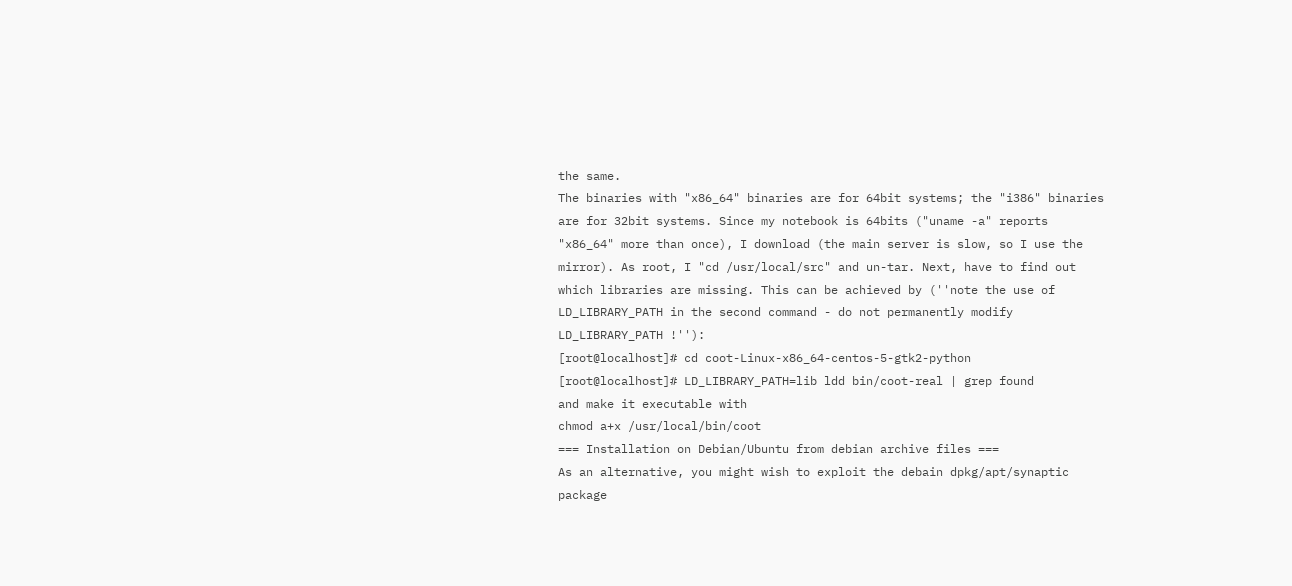the same.
The binaries with "x86_64" binaries are for 64bit systems; the "i386" binaries are for 32bit systems. Since my notebook is 64bits ("uname -a" reports "x86_64" more than once), I download (the main server is slow, so I use the mirror). As root, I "cd /usr/local/src" and un-tar. Next, have to find out which libraries are missing. This can be achieved by (''note the use of LD_LIBRARY_PATH in the second command - do not permanently modify LD_LIBRARY_PATH !''):
[root@localhost]# cd coot-Linux-x86_64-centos-5-gtk2-python
[root@localhost]# LD_LIBRARY_PATH=lib ldd bin/coot-real | grep found
and make it executable with
chmod a+x /usr/local/bin/coot
=== Installation on Debian/Ubuntu from debian archive files ===
As an alternative, you might wish to exploit the debain dpkg/apt/synaptic package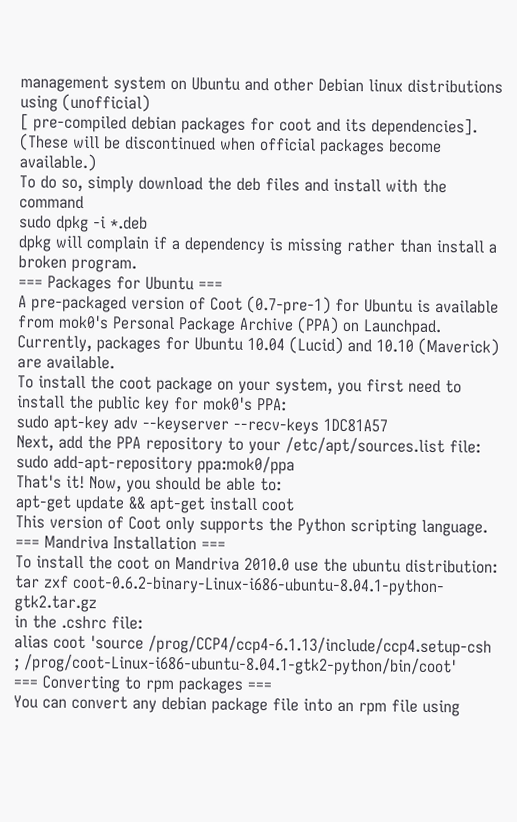management system on Ubuntu and other Debian linux distributions using (unofficial)
[ pre-compiled debian packages for coot and its dependencies]. (These will be discontinued when official packages become available.)
To do so, simply download the deb files and install with the command
sudo dpkg -i *.deb
dpkg will complain if a dependency is missing rather than install a broken program.
=== Packages for Ubuntu ===
A pre-packaged version of Coot (0.7-pre-1) for Ubuntu is available from mok0's Personal Package Archive (PPA) on Launchpad. Currently, packages for Ubuntu 10.04 (Lucid) and 10.10 (Maverick) are available.
To install the coot package on your system, you first need to install the public key for mok0's PPA:
sudo apt-key adv --keyserver --recv-keys 1DC81A57
Next, add the PPA repository to your /etc/apt/sources.list file:
sudo add-apt-repository ppa:mok0/ppa
That's it! Now, you should be able to:
apt-get update && apt-get install coot
This version of Coot only supports the Python scripting language.
=== Mandriva Installation ===
To install the coot on Mandriva 2010.0 use the ubuntu distribution:
tar zxf coot-0.6.2-binary-Linux-i686-ubuntu-8.04.1-python-gtk2.tar.gz
in the .cshrc file:
alias coot 'source /prog/CCP4/ccp4-6.1.13/include/ccp4.setup-csh ; /prog/coot-Linux-i686-ubuntu-8.04.1-gtk2-python/bin/coot'
=== Converting to rpm packages ===
You can convert any debian package file into an rpm file using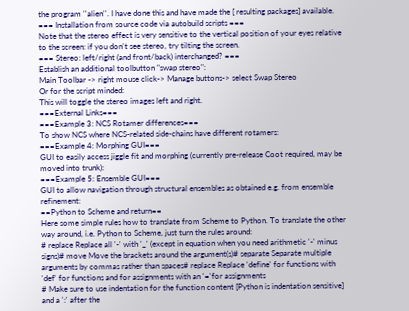the program ''alien''. I have done this and have made the [ resulting packages] available.
=== Installation from source code via autobuild scripts ===
Note that the stereo effect is very sensitive to the vertical position of your eyes relative to the screen: if you don't see stereo, try tilting the screen.
=== Stereo: left/right (and front/back) interchanged? ===
Establish an additional toolbutton "swap stereo":
Main Toolbar -> right mouse click-> Manage buttons-> select Swap Stereo
Or for the script minded:
This will toggle the stereo images left and right.
===External Links===
===Example 3: NCS Rotamer differences===
To show NCS where NCS-related side-chains have different rotamers:
===Example 4: Morphing GUI===
GUI to easily access jiggle fit and morphing (currently pre-release Coot required, may be moved into trunk):
===Example 5: Ensemble GUI===
GUI to allow navigation through structural ensembles as obtained e.g. from ensemble refinement:
==Python to Scheme and return==
Here some simple rules how to translate from Scheme to Python. To translate the other way around, i.e. Python to Scheme, just turn the rules around:
# replace Replace all '-' with '_' (except in equation when you need arithmetic '-' minus signs)# move Move the brackets around the argument(s)# separate Separate multiple arguments by commas rather than spaces# replace Replace 'define' for functions with 'def' for functions and for assignments with an '='for assignments
# Make sure to use indentation for the function content [Python is indentation sensitive] and a ':' after the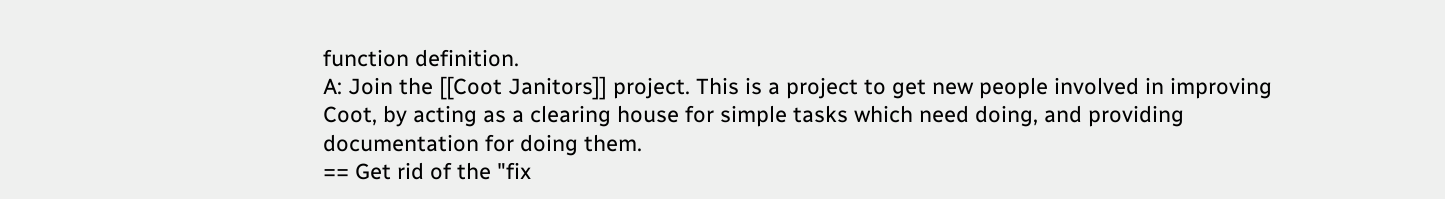function definition.
A: Join the [[Coot Janitors]] project. This is a project to get new people involved in improving Coot, by acting as a clearing house for simple tasks which need doing, and providing documentation for doing them.
== Get rid of the "fix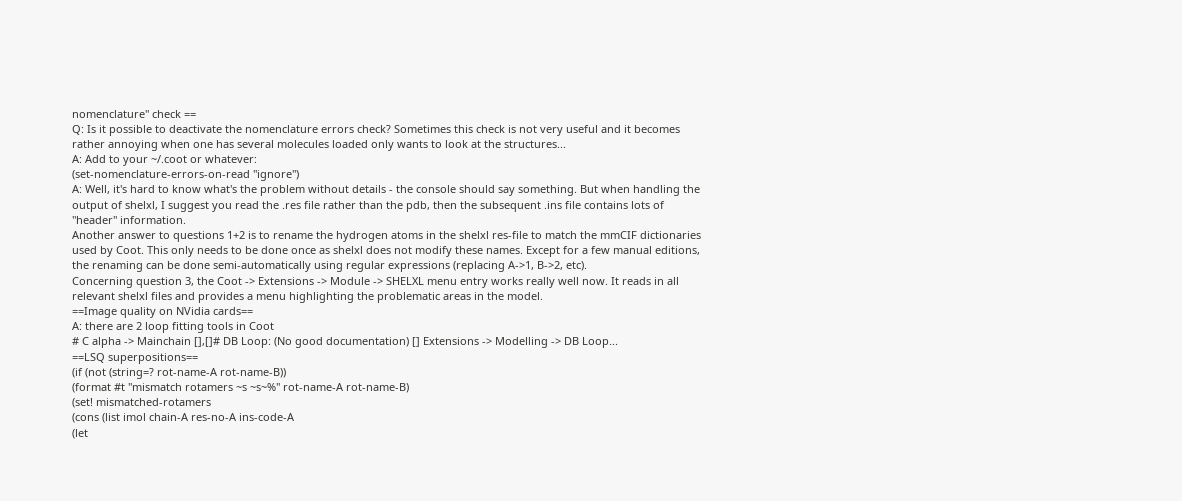nomenclature" check ==
Q: Is it possible to deactivate the nomenclature errors check? Sometimes this check is not very useful and it becomes rather annoying when one has several molecules loaded only wants to look at the structures...
A: Add to your ~/.coot or whatever:
(set-nomenclature-errors-on-read "ignore")
A: Well, it's hard to know what's the problem without details - the console should say something. But when handling the output of shelxl, I suggest you read the .res file rather than the pdb, then the subsequent .ins file contains lots of "header" information.
Another answer to questions 1+2 is to rename the hydrogen atoms in the shelxl res-file to match the mmCIF dictionaries used by Coot. This only needs to be done once as shelxl does not modify these names. Except for a few manual editions, the renaming can be done semi-automatically using regular expressions (replacing A->1, B->2, etc).
Concerning question 3, the Coot -> Extensions -> Module -> SHELXL menu entry works really well now. It reads in all relevant shelxl files and provides a menu highlighting the problematic areas in the model.
==Image quality on NVidia cards==
A: there are 2 loop fitting tools in Coot
# C alpha -> Mainchain [],[]# DB Loop: (No good documentation) [] Extensions -> Modelling -> DB Loop...
==LSQ superpositions==
(if (not (string=? rot-name-A rot-name-B))
(format #t "mismatch rotamers ~s ~s~%" rot-name-A rot-name-B)
(set! mismatched-rotamers
(cons (list imol chain-A res-no-A ins-code-A
(let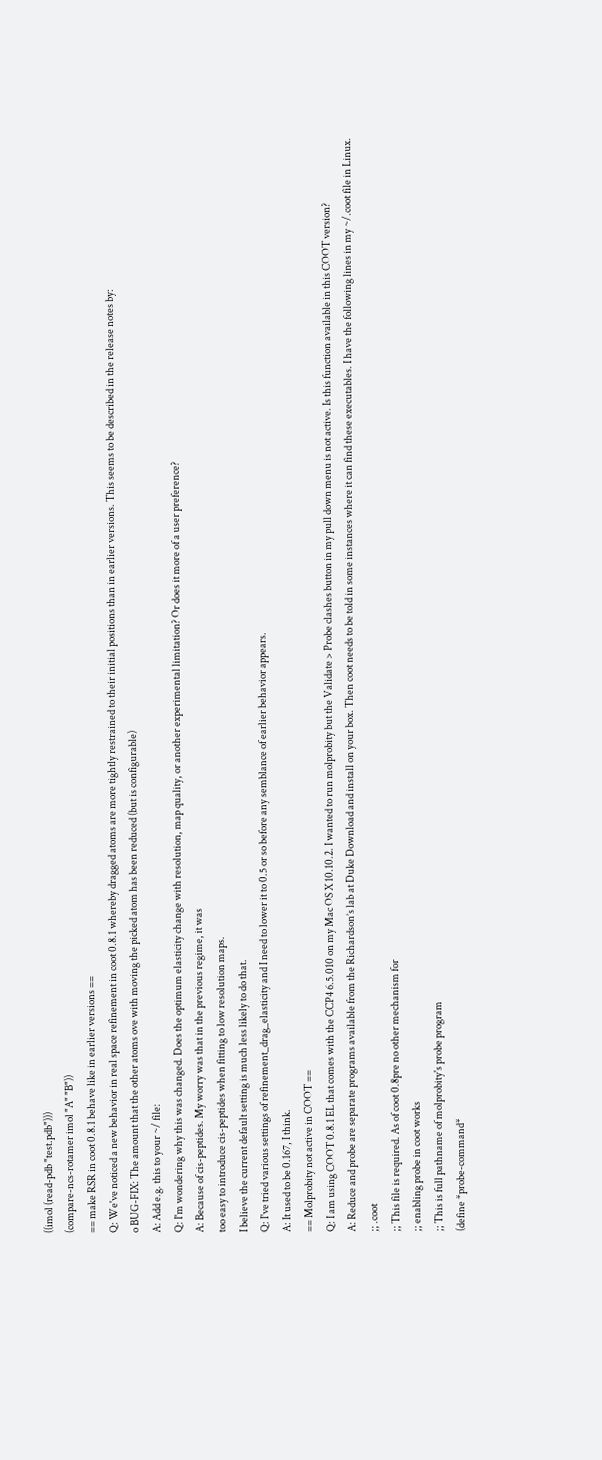((imol (read-pdb "test.pdb")))
(compare-ncs-rotamer imol "A" "B"))
== make RSR in coot 0.8.1 behave like in earlier versions ==
Q: We've noticed a new behavior in real space refinement in coot 0.8.1 whereby dragged atoms are more tightly restrained to their initial positions than in earlier versions. This seems to be described in the release notes by:
o BUG-FIX: The amount that the other atoms ove with moving the picked atom has been reduced (but is configurable)
A: Add e.g. this to your ~/ file:
Q: I'm wondering why this was changed. Does the optimum elasticity change with resolution, map quality, or another experimental limitation? Or does it more of a user preference?
A: Because of cis-peptides. My worry was that in the previous regime, it was
too easy to introduce cis-peptides when fitting to low resolution maps.
I believe the current default setting is much less likely to do that.
Q: I've tried various settings of refinement_drag_elasticity and I need to lower it to 0.5 or so before any semblance of earlier behavior appears.
A: It used to be 0.167, I think.
== Molprobity not active in COOT ==
Q: I am using COOT 0.8.1 EL that comes with the CCP4 6.5.010 on my Mac OS X 10.10.2. I wanted to run molprobity but the Validate > Probe clashes button in my pull down menu is not active. Is this function available in this COOT version?
A: Reduce and probe are separate programs available from the Richardson’s lab at Duke Download and install on your box. Then coot needs to be told in some instances where it can find these executables. I have the following lines in my ~/.coot file in Linux.
;; .coot
;; This file is required. As of coot 0.8pre no other mechanism for
;; enabling probe in coot works
;; This is full pathname of molprobity's probe program
(define *probe-command*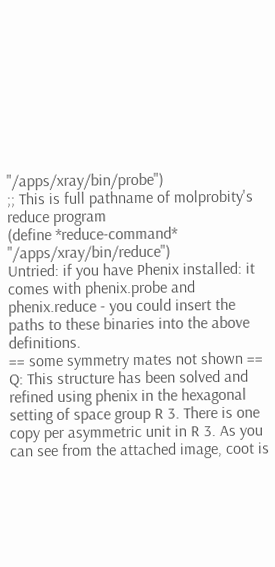"/apps/xray/bin/probe")
;; This is full pathname of molprobity's reduce program
(define *reduce-command* "/apps/xray/bin/reduce")
Untried: if you have Phenix installed: it comes with phenix.probe and phenix.reduce - you could insert the paths to these binaries into the above definitions.
== some symmetry mates not shown ==
Q: This structure has been solved and refined using phenix in the hexagonal setting of space group R 3. There is one copy per asymmetric unit in R 3. As you can see from the attached image, coot is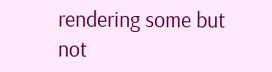rendering some but not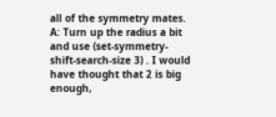all of the symmetry mates.
A: Turn up the radius a bit and use (set-symmetry-shift-search-size 3) . I would have thought that 2 is big enough,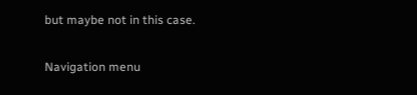but maybe not in this case.

Navigation menu